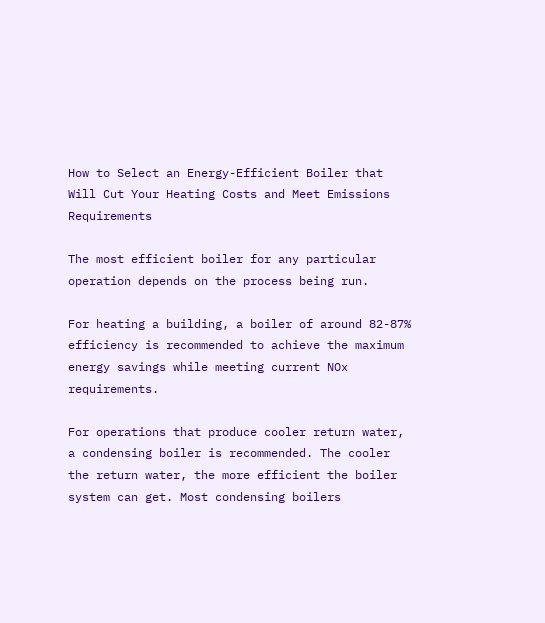How to Select an Energy-Efficient Boiler that Will Cut Your Heating Costs and Meet Emissions Requirements

The most efficient boiler for any particular operation depends on the process being run.

For heating a building, a boiler of around 82-87% efficiency is recommended to achieve the maximum energy savings while meeting current NOx requirements.

For operations that produce cooler return water, a condensing boiler is recommended. The cooler the return water, the more efficient the boiler system can get. Most condensing boilers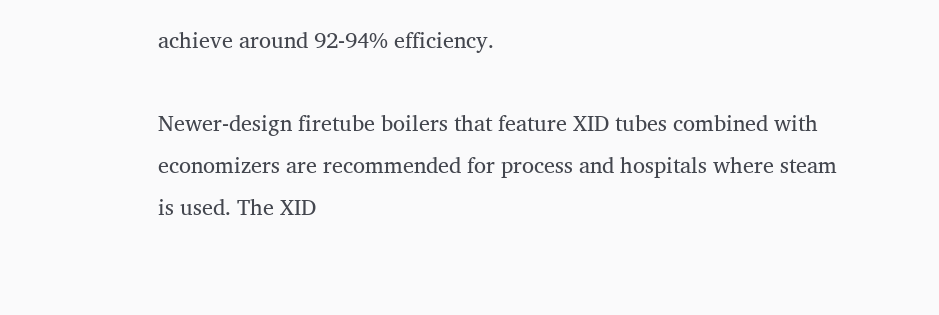achieve around 92-94% efficiency.

Newer-design firetube boilers that feature XID tubes combined with economizers are recommended for process and hospitals where steam is used. The XID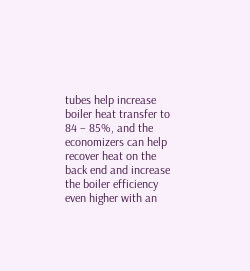tubes help increase boiler heat transfer to 84 – 85%, and the economizers can help recover heat on the back end and increase the boiler efficiency even higher with an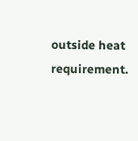outside heat requirement.